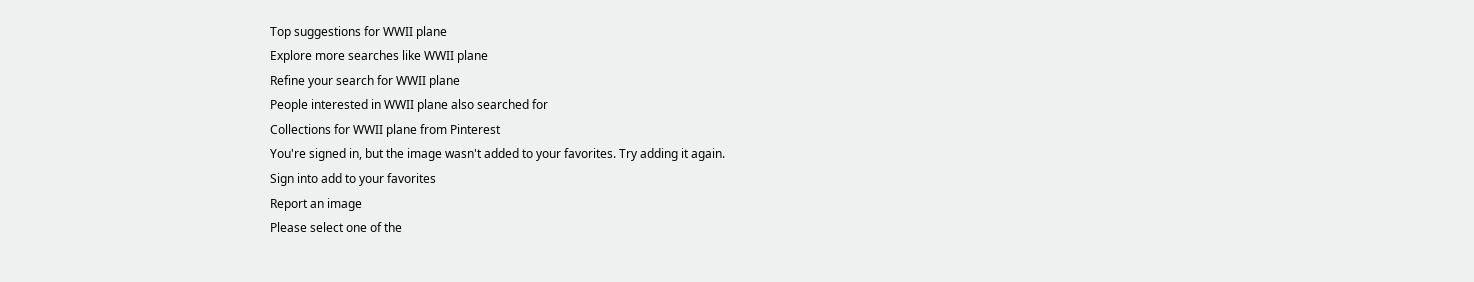Top suggestions for WWII plane
Explore more searches like WWII plane
Refine your search for WWII plane
People interested in WWII plane also searched for
Collections for WWII plane from Pinterest
You're signed in, but the image wasn't added to your favorites. Try adding it again.
Sign into add to your favorites
Report an image
Please select one of the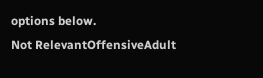options below.
Not RelevantOffensiveAdult